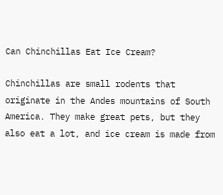Can Chinchillas Eat Ice Cream?

Chinchillas are small rodents that originate in the Andes mountains of South America. They make great pets, but they also eat a lot, and ice cream is made from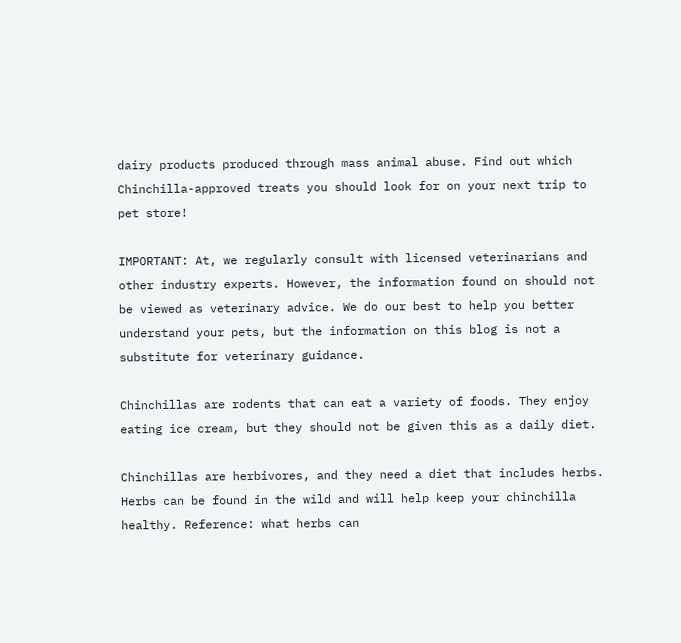dairy products produced through mass animal abuse. Find out which Chinchilla-approved treats you should look for on your next trip to pet store!

IMPORTANT: At, we regularly consult with licensed veterinarians and other industry experts. However, the information found on should not be viewed as veterinary advice. We do our best to help you better understand your pets, but the information on this blog is not a substitute for veterinary guidance.

Chinchillas are rodents that can eat a variety of foods. They enjoy eating ice cream, but they should not be given this as a daily diet.

Chinchillas are herbivores, and they need a diet that includes herbs. Herbs can be found in the wild and will help keep your chinchilla healthy. Reference: what herbs can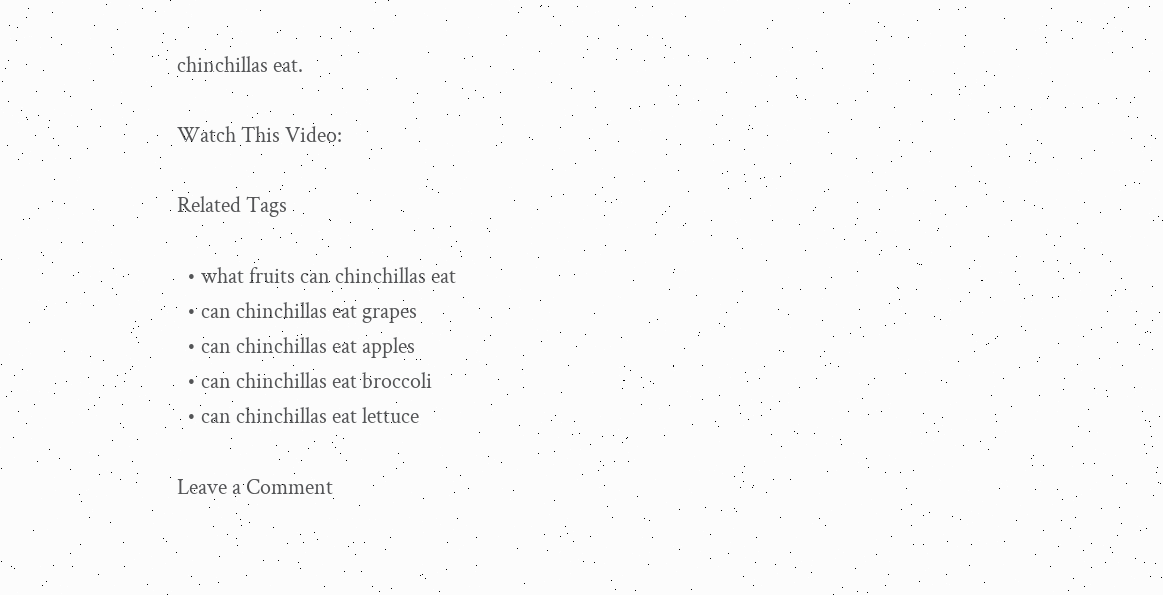chinchillas eat.

Watch This Video:

Related Tags

  • what fruits can chinchillas eat
  • can chinchillas eat grapes
  • can chinchillas eat apples
  • can chinchillas eat broccoli
  • can chinchillas eat lettuce

Leave a Comment